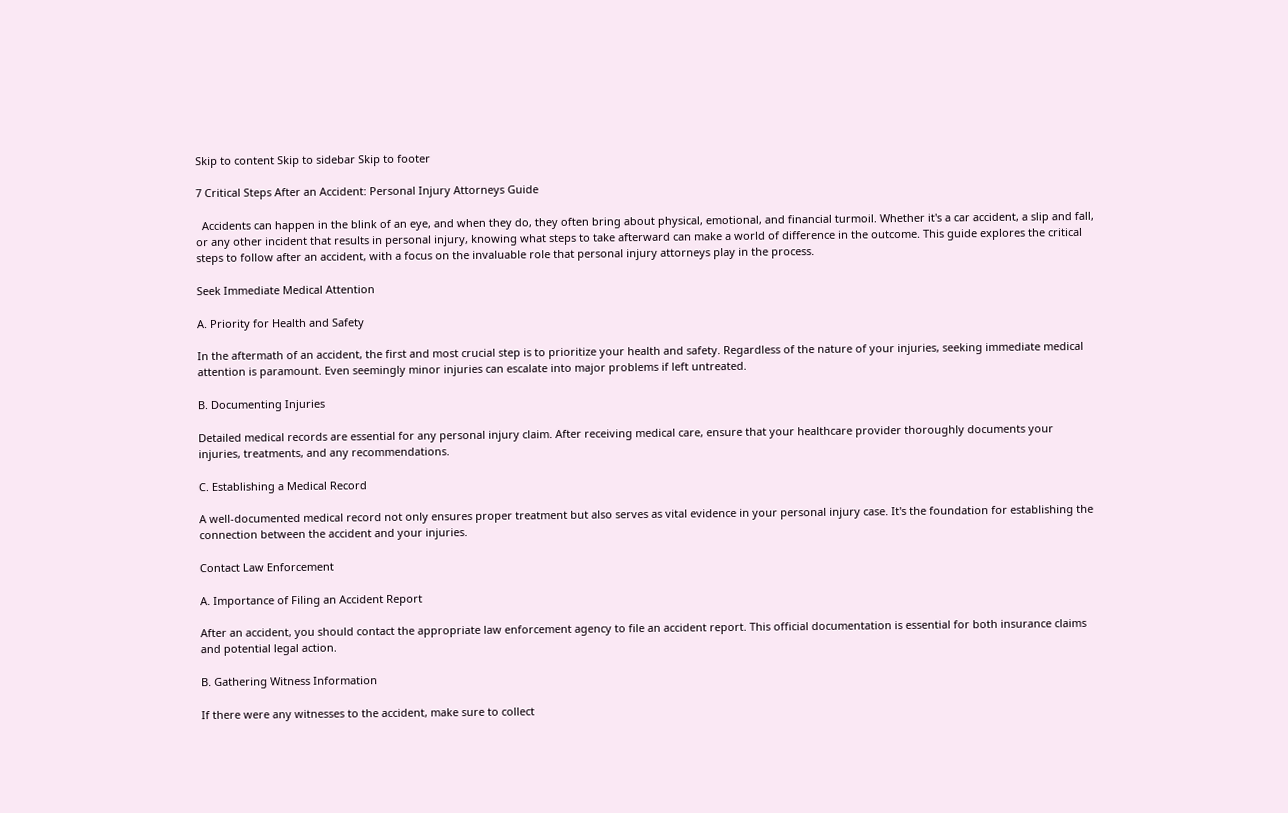Skip to content Skip to sidebar Skip to footer

7 Critical Steps After an Accident: Personal Injury Attorneys Guide

  Accidents can happen in the blink of an eye, and when they do, they often bring about physical, emotional, and financial turmoil. Whether it's a car accident, a slip and fall, or any other incident that results in personal injury, knowing what steps to take afterward can make a world of difference in the outcome. This guide explores the critical steps to follow after an accident, with a focus on the invaluable role that personal injury attorneys play in the process.

Seek Immediate Medical Attention

A. Priority for Health and Safety

In the aftermath of an accident, the first and most crucial step is to prioritize your health and safety. Regardless of the nature of your injuries, seeking immediate medical attention is paramount. Even seemingly minor injuries can escalate into major problems if left untreated.

B. Documenting Injuries

Detailed medical records are essential for any personal injury claim. After receiving medical care, ensure that your healthcare provider thoroughly documents your injuries, treatments, and any recommendations.

C. Establishing a Medical Record

A well-documented medical record not only ensures proper treatment but also serves as vital evidence in your personal injury case. It's the foundation for establishing the connection between the accident and your injuries.

Contact Law Enforcement

A. Importance of Filing an Accident Report

After an accident, you should contact the appropriate law enforcement agency to file an accident report. This official documentation is essential for both insurance claims and potential legal action.

B. Gathering Witness Information

If there were any witnesses to the accident, make sure to collect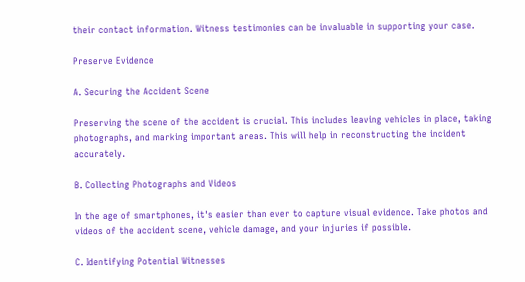their contact information. Witness testimonies can be invaluable in supporting your case.

Preserve Evidence

A. Securing the Accident Scene

Preserving the scene of the accident is crucial. This includes leaving vehicles in place, taking photographs, and marking important areas. This will help in reconstructing the incident accurately.

B. Collecting Photographs and Videos

In the age of smartphones, it's easier than ever to capture visual evidence. Take photos and videos of the accident scene, vehicle damage, and your injuries if possible.

C. Identifying Potential Witnesses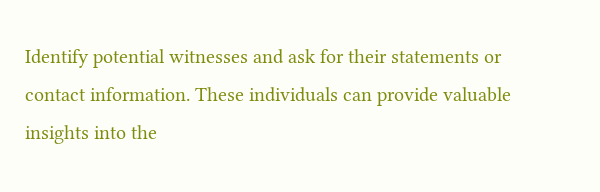Identify potential witnesses and ask for their statements or contact information. These individuals can provide valuable insights into the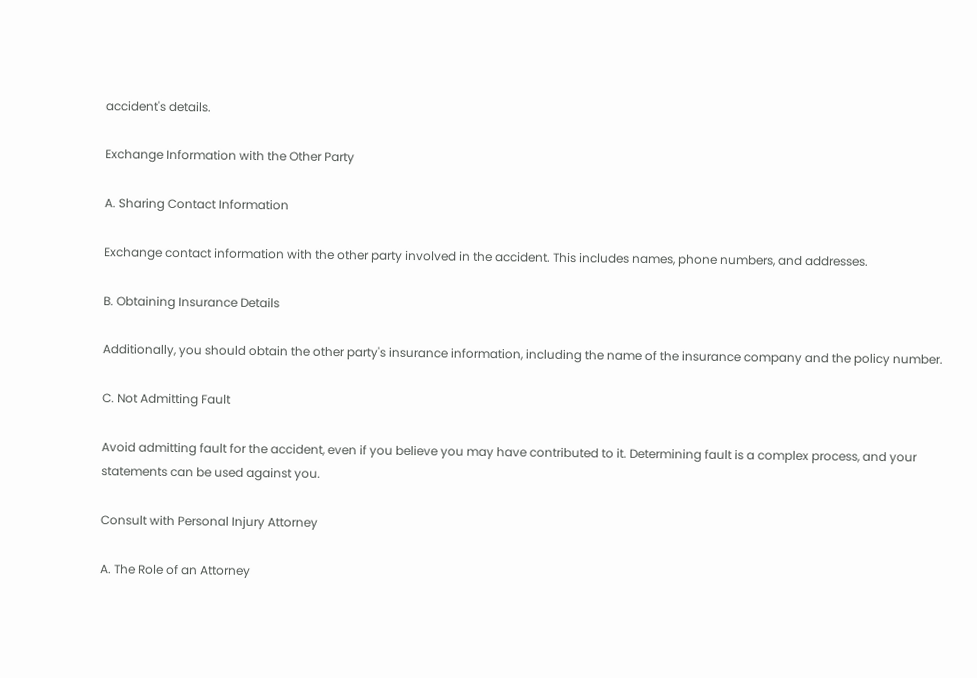accident's details.

Exchange Information with the Other Party

A. Sharing Contact Information

Exchange contact information with the other party involved in the accident. This includes names, phone numbers, and addresses.

B. Obtaining Insurance Details

Additionally, you should obtain the other party's insurance information, including the name of the insurance company and the policy number.

C. Not Admitting Fault

Avoid admitting fault for the accident, even if you believe you may have contributed to it. Determining fault is a complex process, and your statements can be used against you.

Consult with Personal Injury Attorney

A. The Role of an Attorney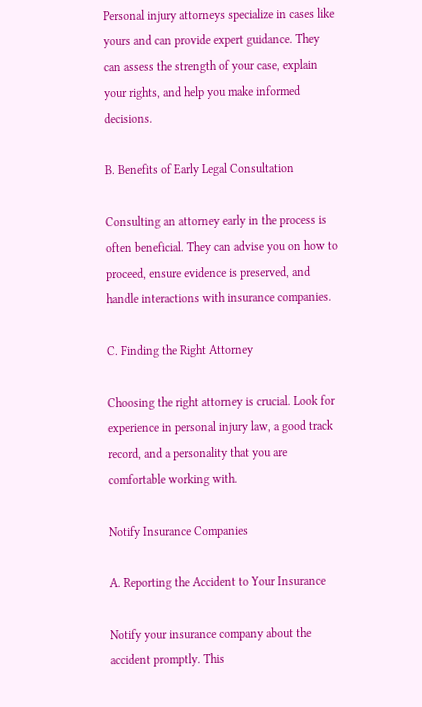Personal injury attorneys specialize in cases like yours and can provide expert guidance. They can assess the strength of your case, explain your rights, and help you make informed decisions.

B. Benefits of Early Legal Consultation

Consulting an attorney early in the process is often beneficial. They can advise you on how to proceed, ensure evidence is preserved, and handle interactions with insurance companies.

C. Finding the Right Attorney

Choosing the right attorney is crucial. Look for experience in personal injury law, a good track record, and a personality that you are comfortable working with.

Notify Insurance Companies

A. Reporting the Accident to Your Insurance

Notify your insurance company about the accident promptly. This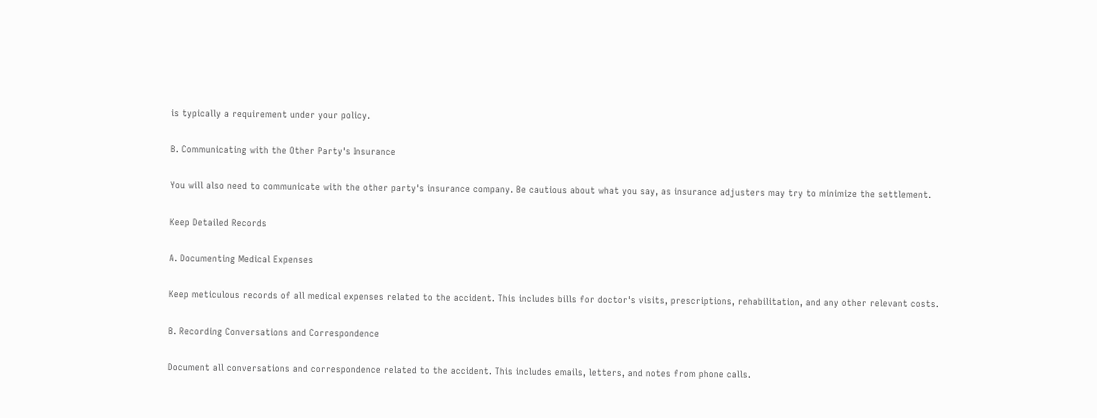is typically a requirement under your policy.

B. Communicating with the Other Party's Insurance

You will also need to communicate with the other party's insurance company. Be cautious about what you say, as insurance adjusters may try to minimize the settlement.

Keep Detailed Records

A. Documenting Medical Expenses

Keep meticulous records of all medical expenses related to the accident. This includes bills for doctor's visits, prescriptions, rehabilitation, and any other relevant costs.

B. Recording Conversations and Correspondence

Document all conversations and correspondence related to the accident. This includes emails, letters, and notes from phone calls.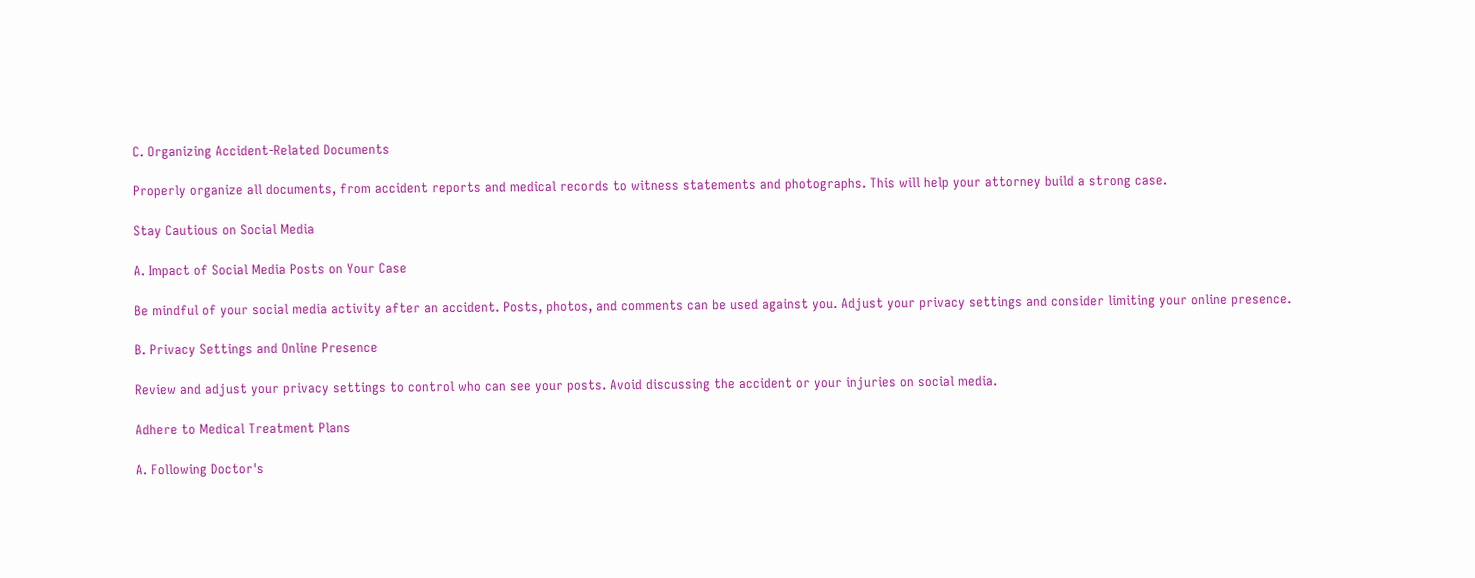C. Organizing Accident-Related Documents

Properly organize all documents, from accident reports and medical records to witness statements and photographs. This will help your attorney build a strong case.

Stay Cautious on Social Media

A. Impact of Social Media Posts on Your Case

Be mindful of your social media activity after an accident. Posts, photos, and comments can be used against you. Adjust your privacy settings and consider limiting your online presence.

B. Privacy Settings and Online Presence

Review and adjust your privacy settings to control who can see your posts. Avoid discussing the accident or your injuries on social media.

Adhere to Medical Treatment Plans

A. Following Doctor's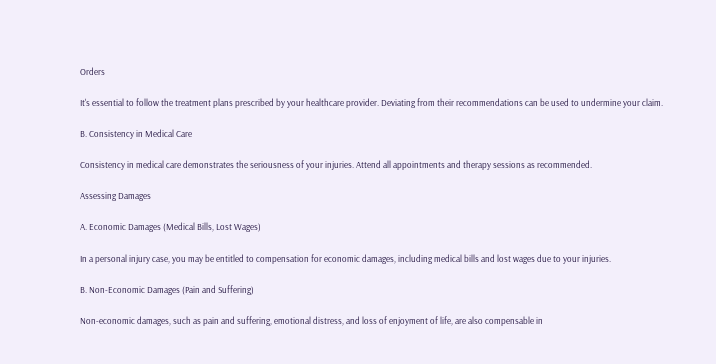Orders

It's essential to follow the treatment plans prescribed by your healthcare provider. Deviating from their recommendations can be used to undermine your claim.

B. Consistency in Medical Care

Consistency in medical care demonstrates the seriousness of your injuries. Attend all appointments and therapy sessions as recommended.

Assessing Damages

A. Economic Damages (Medical Bills, Lost Wages)

In a personal injury case, you may be entitled to compensation for economic damages, including medical bills and lost wages due to your injuries.

B. Non-Economic Damages (Pain and Suffering)

Non-economic damages, such as pain and suffering, emotional distress, and loss of enjoyment of life, are also compensable in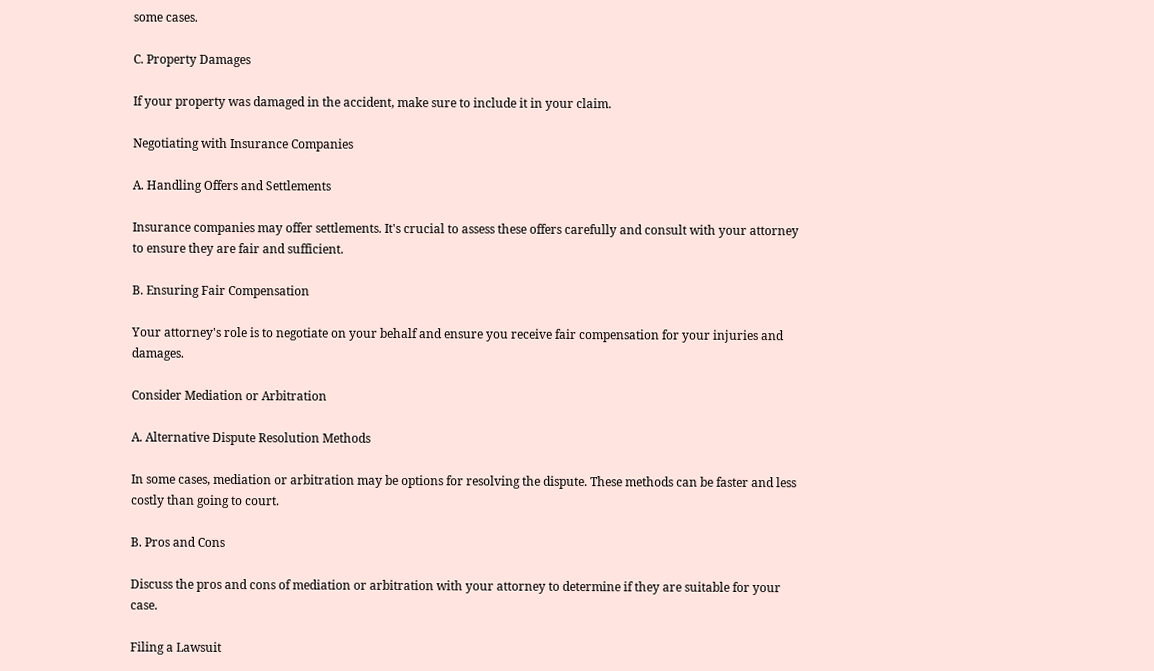some cases.

C. Property Damages

If your property was damaged in the accident, make sure to include it in your claim.

Negotiating with Insurance Companies

A. Handling Offers and Settlements

Insurance companies may offer settlements. It's crucial to assess these offers carefully and consult with your attorney to ensure they are fair and sufficient.

B. Ensuring Fair Compensation

Your attorney's role is to negotiate on your behalf and ensure you receive fair compensation for your injuries and damages.

Consider Mediation or Arbitration

A. Alternative Dispute Resolution Methods

In some cases, mediation or arbitration may be options for resolving the dispute. These methods can be faster and less costly than going to court.

B. Pros and Cons

Discuss the pros and cons of mediation or arbitration with your attorney to determine if they are suitable for your case.

Filing a Lawsuit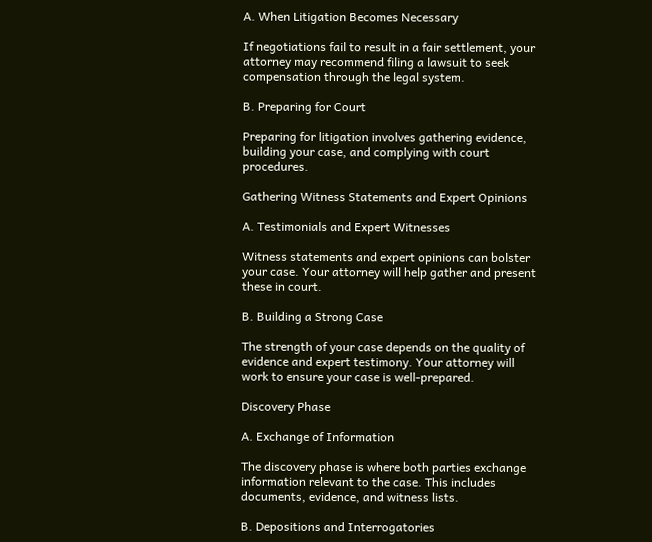A. When Litigation Becomes Necessary

If negotiations fail to result in a fair settlement, your attorney may recommend filing a lawsuit to seek compensation through the legal system.

B. Preparing for Court

Preparing for litigation involves gathering evidence, building your case, and complying with court procedures.

Gathering Witness Statements and Expert Opinions

A. Testimonials and Expert Witnesses

Witness statements and expert opinions can bolster your case. Your attorney will help gather and present these in court.

B. Building a Strong Case

The strength of your case depends on the quality of evidence and expert testimony. Your attorney will work to ensure your case is well-prepared.

Discovery Phase

A. Exchange of Information

The discovery phase is where both parties exchange information relevant to the case. This includes documents, evidence, and witness lists.

B. Depositions and Interrogatories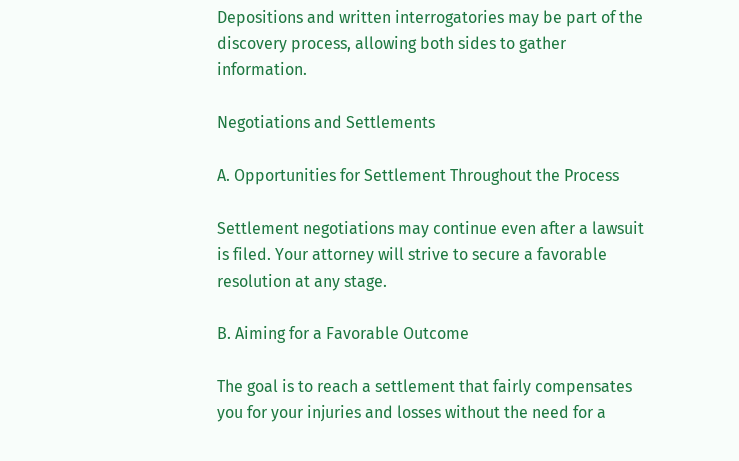Depositions and written interrogatories may be part of the discovery process, allowing both sides to gather information.

Negotiations and Settlements

A. Opportunities for Settlement Throughout the Process

Settlement negotiations may continue even after a lawsuit is filed. Your attorney will strive to secure a favorable resolution at any stage.

B. Aiming for a Favorable Outcome

The goal is to reach a settlement that fairly compensates you for your injuries and losses without the need for a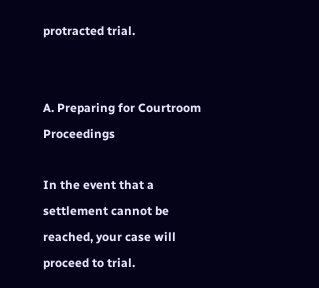protracted trial.


A. Preparing for Courtroom Proceedings

In the event that a settlement cannot be reached, your case will proceed to trial.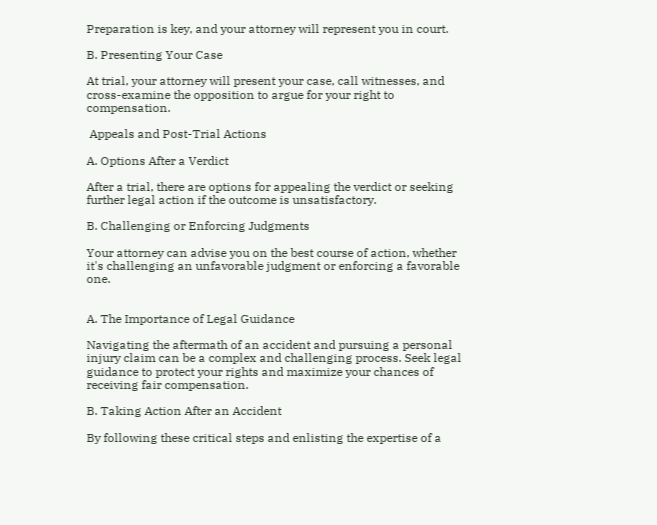Preparation is key, and your attorney will represent you in court.

B. Presenting Your Case

At trial, your attorney will present your case, call witnesses, and cross-examine the opposition to argue for your right to compensation.

 Appeals and Post-Trial Actions

A. Options After a Verdict

After a trial, there are options for appealing the verdict or seeking further legal action if the outcome is unsatisfactory.

B. Challenging or Enforcing Judgments

Your attorney can advise you on the best course of action, whether it's challenging an unfavorable judgment or enforcing a favorable one.


A. The Importance of Legal Guidance

Navigating the aftermath of an accident and pursuing a personal injury claim can be a complex and challenging process. Seek legal guidance to protect your rights and maximize your chances of receiving fair compensation.

B. Taking Action After an Accident

By following these critical steps and enlisting the expertise of a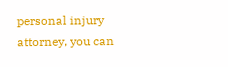personal injury attorney, you can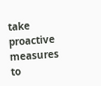take proactive measures to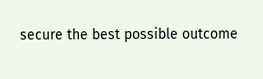secure the best possible outcome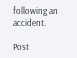following an accident.

Post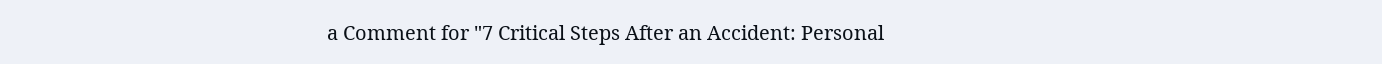a Comment for "7 Critical Steps After an Accident: Personal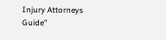Injury Attorneys Guide"